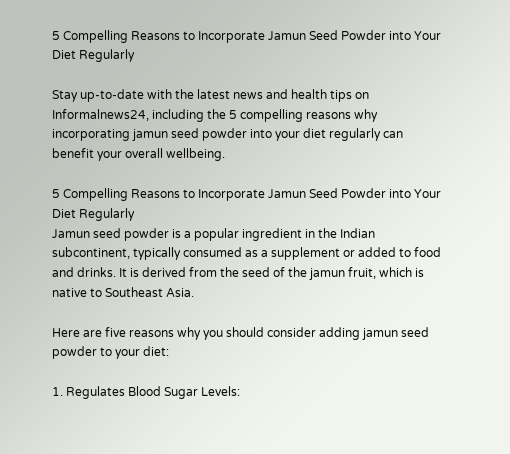5 Compelling Reasons to Incorporate Jamun Seed Powder into Your Diet Regularly

Stay up-to-date with the latest news and health tips on Informalnews24, including the 5 compelling reasons why incorporating jamun seed powder into your diet regularly can benefit your overall wellbeing.

5 Compelling Reasons to Incorporate Jamun Seed Powder into Your Diet Regularly
Jamun seed powder is a popular ingredient in the Indian subcontinent, typically consumed as a supplement or added to food and drinks. It is derived from the seed of the jamun fruit, which is native to Southeast Asia.

Here are five reasons why you should consider adding jamun seed powder to your diet:

1. Regulates Blood Sugar Levels: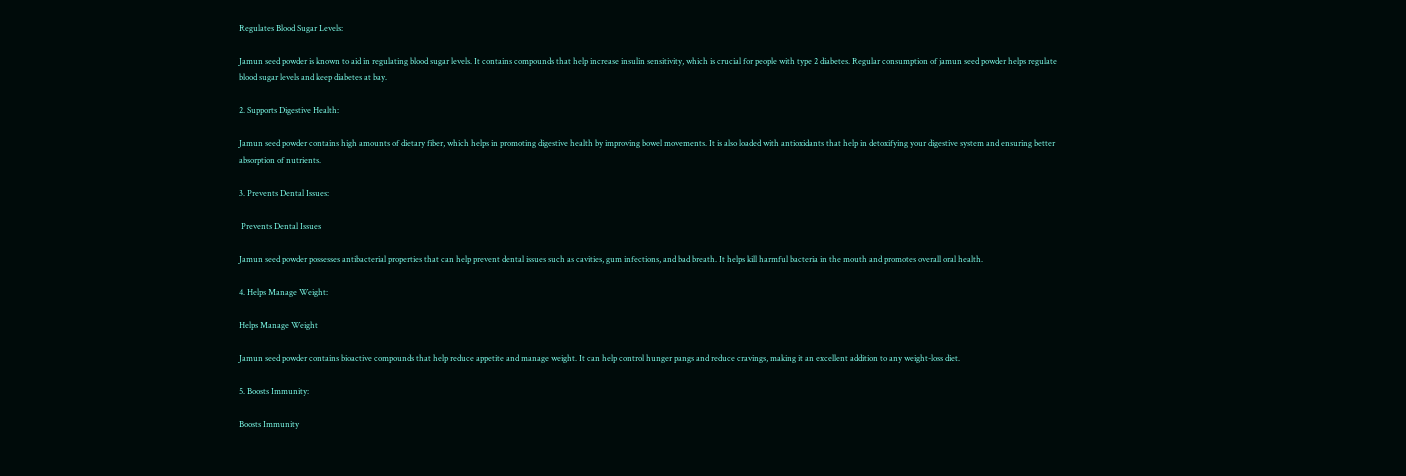Regulates Blood Sugar Levels:

Jamun seed powder is known to aid in regulating blood sugar levels. It contains compounds that help increase insulin sensitivity, which is crucial for people with type 2 diabetes. Regular consumption of jamun seed powder helps regulate blood sugar levels and keep diabetes at bay.

2. Supports Digestive Health:

Jamun seed powder contains high amounts of dietary fiber, which helps in promoting digestive health by improving bowel movements. It is also loaded with antioxidants that help in detoxifying your digestive system and ensuring better absorption of nutrients.

3. Prevents Dental Issues:

 Prevents Dental Issues

Jamun seed powder possesses antibacterial properties that can help prevent dental issues such as cavities, gum infections, and bad breath. It helps kill harmful bacteria in the mouth and promotes overall oral health.

4. Helps Manage Weight:

Helps Manage Weight

Jamun seed powder contains bioactive compounds that help reduce appetite and manage weight. It can help control hunger pangs and reduce cravings, making it an excellent addition to any weight-loss diet.

5. Boosts Immunity:

Boosts Immunity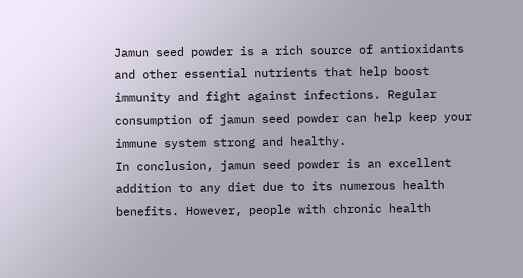Jamun seed powder is a rich source of antioxidants and other essential nutrients that help boost immunity and fight against infections. Regular consumption of jamun seed powder can help keep your immune system strong and healthy.
In conclusion, jamun seed powder is an excellent addition to any diet due to its numerous health benefits. However, people with chronic health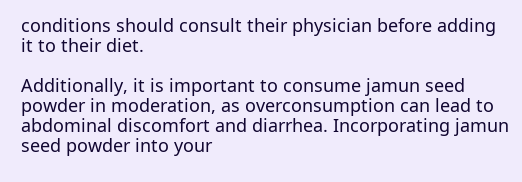conditions should consult their physician before adding it to their diet.

Additionally, it is important to consume jamun seed powder in moderation, as overconsumption can lead to abdominal discomfort and diarrhea. Incorporating jamun seed powder into your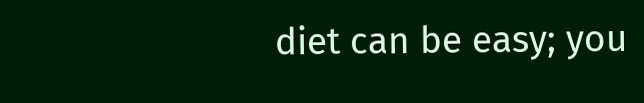diet can be easy; you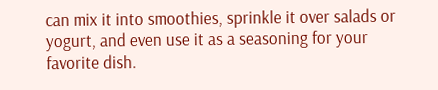can mix it into smoothies, sprinkle it over salads or yogurt, and even use it as a seasoning for your favorite dish.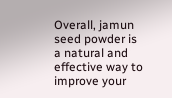Overall, jamun seed powder is a natural and effective way to improve your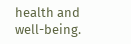health and well-being.